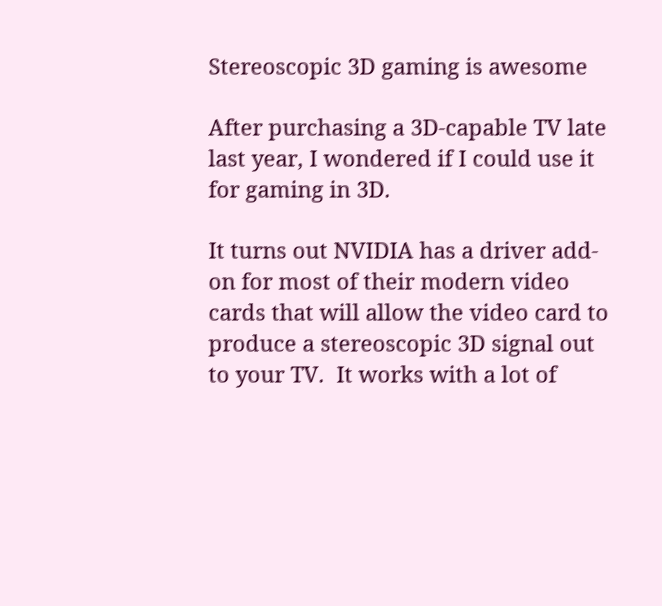Stereoscopic 3D gaming is awesome

After purchasing a 3D-capable TV late last year, I wondered if I could use it for gaming in 3D.

It turns out NVIDIA has a driver add-on for most of their modern video cards that will allow the video card to produce a stereoscopic 3D signal out to your TV.  It works with a lot of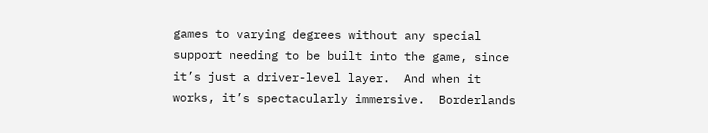games to varying degrees without any special support needing to be built into the game, since it’s just a driver-level layer.  And when it works, it’s spectacularly immersive.  Borderlands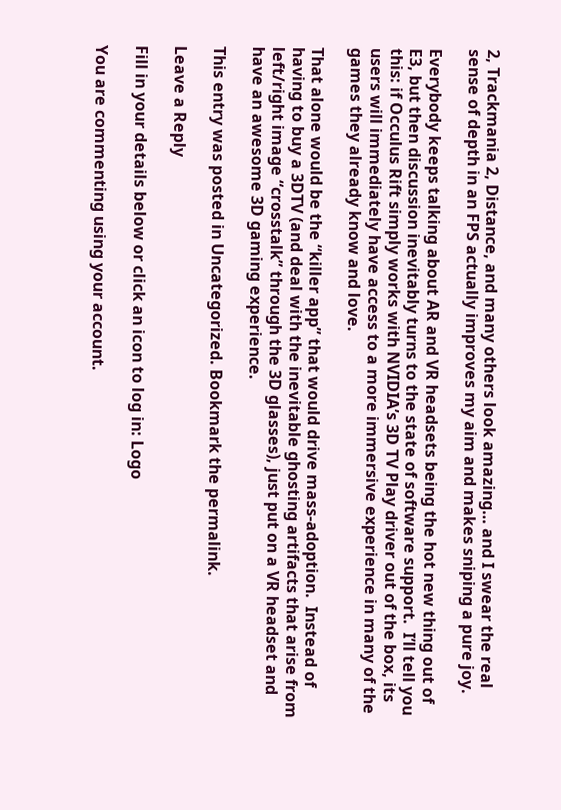2, Trackmania 2, Distance, and many others look amazing… and I swear the real sense of depth in an FPS actually improves my aim and makes sniping a pure joy.

Everybody keeps talking about AR and VR headsets being the hot new thing out of E3, but then discussion inevitably turns to the state of software support.  I’ll tell you this: if Occulus Rift simply works with NVIDIA’s 3D TV Play driver out of the box, its users will immediately have access to a more immersive experience in many of the games they already know and love.

That alone would be the “killer app” that would drive mass-adoption.  Instead of having to buy a 3DTV (and deal with the inevitable ghosting artifacts that arise from left/right image “crosstalk” through the 3D glasses), just put on a VR headset and have an awesome 3D gaming experience.

This entry was posted in Uncategorized. Bookmark the permalink.

Leave a Reply

Fill in your details below or click an icon to log in: Logo

You are commenting using your account.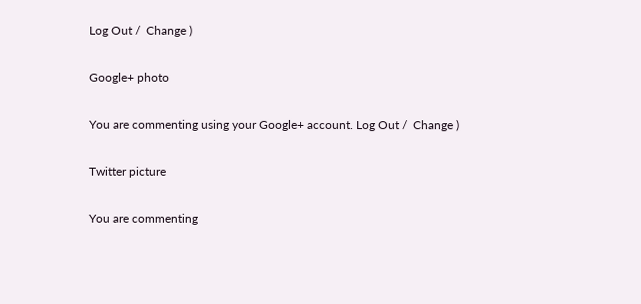Log Out /  Change )

Google+ photo

You are commenting using your Google+ account. Log Out /  Change )

Twitter picture

You are commenting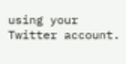using your Twitter account.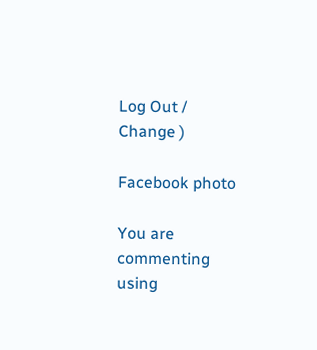Log Out /  Change )

Facebook photo

You are commenting using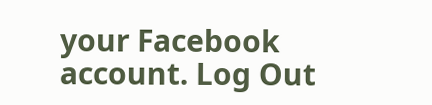your Facebook account. Log Out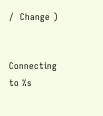/  Change )


Connecting to %s